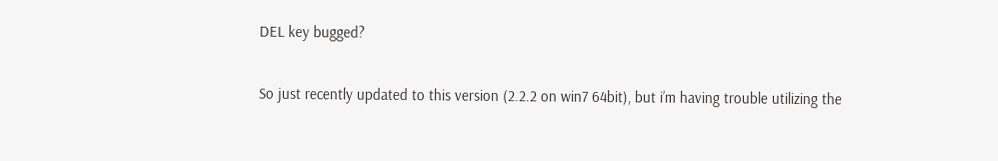DEL key bugged?

So just recently updated to this version (2.2.2 on win7 64bit), but i’m having trouble utilizing the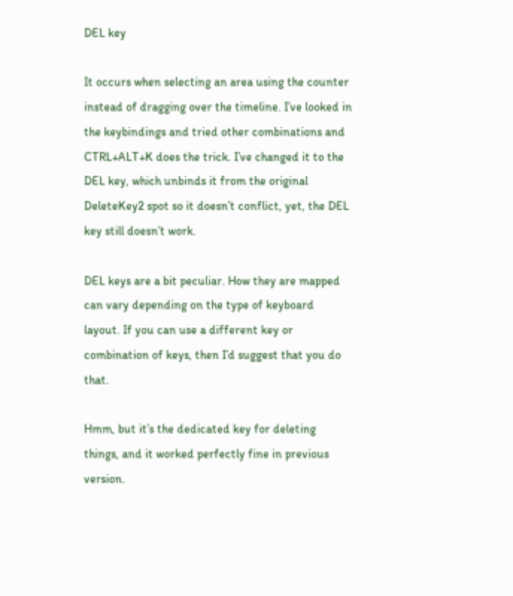DEL key

It occurs when selecting an area using the counter instead of dragging over the timeline. I’ve looked in the keybindings and tried other combinations and CTRL+ALT+K does the trick. I’ve changed it to the DEL key, which unbinds it from the original DeleteKey2 spot so it doesn’t conflict, yet, the DEL key still doesn’t work.

DEL keys are a bit peculiar. How they are mapped can vary depending on the type of keyboard layout. If you can use a different key or combination of keys, then I’d suggest that you do that.

Hmm, but it’s the dedicated key for deleting things, and it worked perfectly fine in previous version.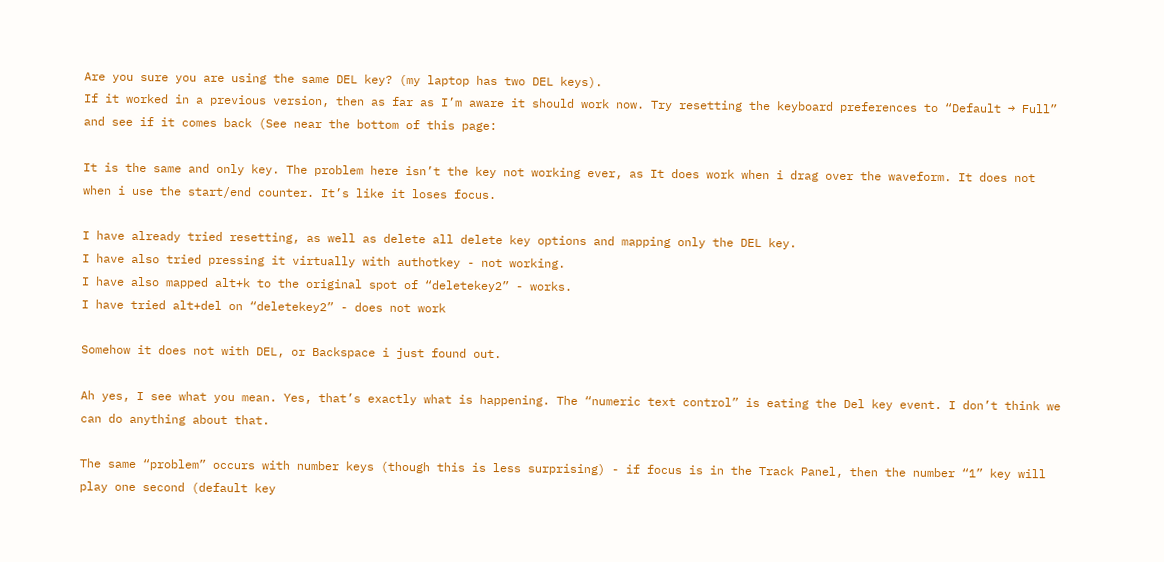Are you sure you are using the same DEL key? (my laptop has two DEL keys).
If it worked in a previous version, then as far as I’m aware it should work now. Try resetting the keyboard preferences to “Default → Full” and see if it comes back (See near the bottom of this page:

It is the same and only key. The problem here isn’t the key not working ever, as It does work when i drag over the waveform. It does not when i use the start/end counter. It’s like it loses focus.

I have already tried resetting, as well as delete all delete key options and mapping only the DEL key.
I have also tried pressing it virtually with authotkey - not working.
I have also mapped alt+k to the original spot of “deletekey2” - works.
I have tried alt+del on “deletekey2” - does not work

Somehow it does not with DEL, or Backspace i just found out.

Ah yes, I see what you mean. Yes, that’s exactly what is happening. The “numeric text control” is eating the Del key event. I don’t think we can do anything about that.

The same “problem” occurs with number keys (though this is less surprising) - if focus is in the Track Panel, then the number “1” key will play one second (default key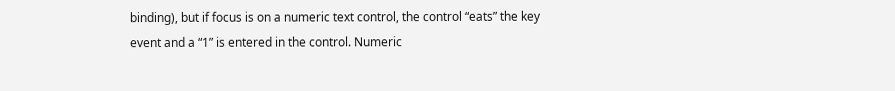binding), but if focus is on a numeric text control, the control “eats” the key event and a “1” is entered in the control. Numeric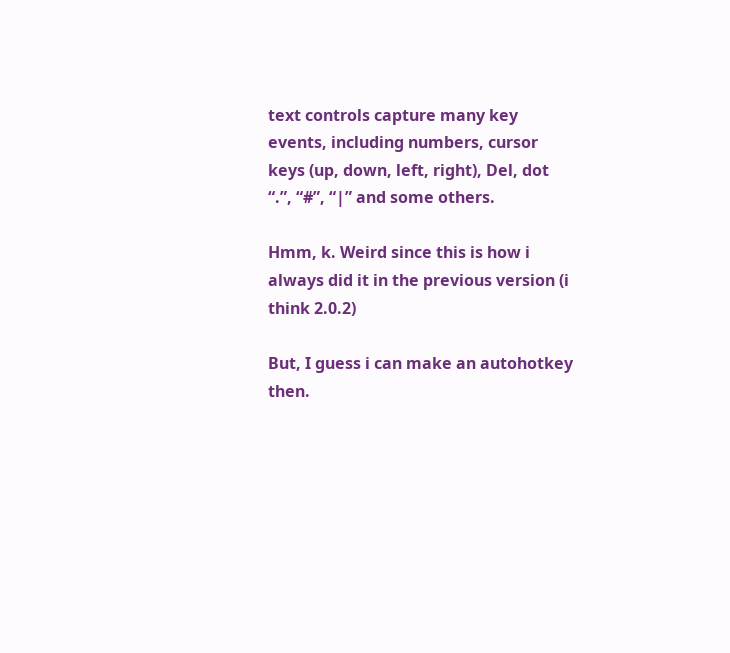text controls capture many key events, including numbers, cursor keys (up, down, left, right), Del, dot “.”, “#”, “|” and some others.

Hmm, k. Weird since this is how i always did it in the previous version (i think 2.0.2)

But, I guess i can make an autohotkey then.